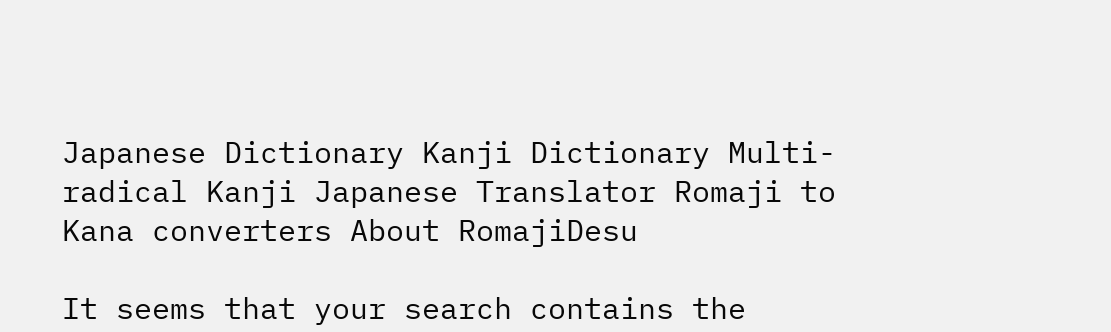Japanese Dictionary Kanji Dictionary Multi-radical Kanji Japanese Translator Romaji to Kana converters About RomajiDesu

It seems that your search contains the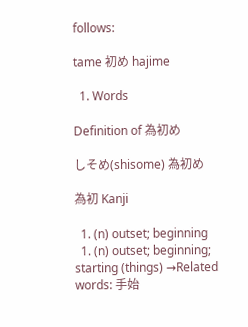follows:

tame 初め hajime

  1. Words

Definition of 為初め

しそめ(shisome) 為初め

為初 Kanji

  1. (n) outset; beginning
  1. (n) outset; beginning; starting (things) →Related words: 手始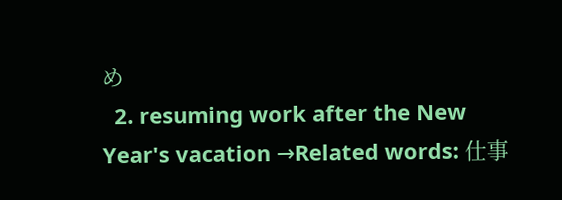め
  2. resuming work after the New Year's vacation →Related words: 仕事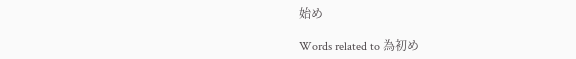始め

Words related to 為初め